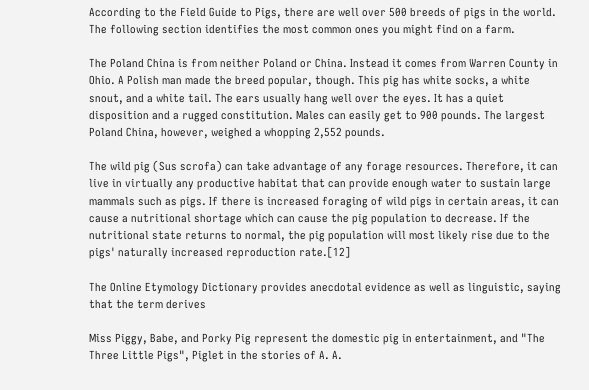According to the Field Guide to Pigs, there are well over 500 breeds of pigs in the world. The following section identifies the most common ones you might find on a farm.

The Poland China is from neither Poland or China. Instead it comes from Warren County in Ohio. A Polish man made the breed popular, though. This pig has white socks, a white snout, and a white tail. The ears usually hang well over the eyes. It has a quiet disposition and a rugged constitution. Males can easily get to 900 pounds. The largest Poland China, however, weighed a whopping 2,552 pounds.

The wild pig (Sus scrofa) can take advantage of any forage resources. Therefore, it can live in virtually any productive habitat that can provide enough water to sustain large mammals such as pigs. If there is increased foraging of wild pigs in certain areas, it can cause a nutritional shortage which can cause the pig population to decrease. If the nutritional state returns to normal, the pig population will most likely rise due to the pigs' naturally increased reproduction rate.[12]

The Online Etymology Dictionary provides anecdotal evidence as well as linguistic, saying that the term derives

Miss Piggy, Babe, and Porky Pig represent the domestic pig in entertainment, and "The Three Little Pigs", Piglet in the stories of A. A.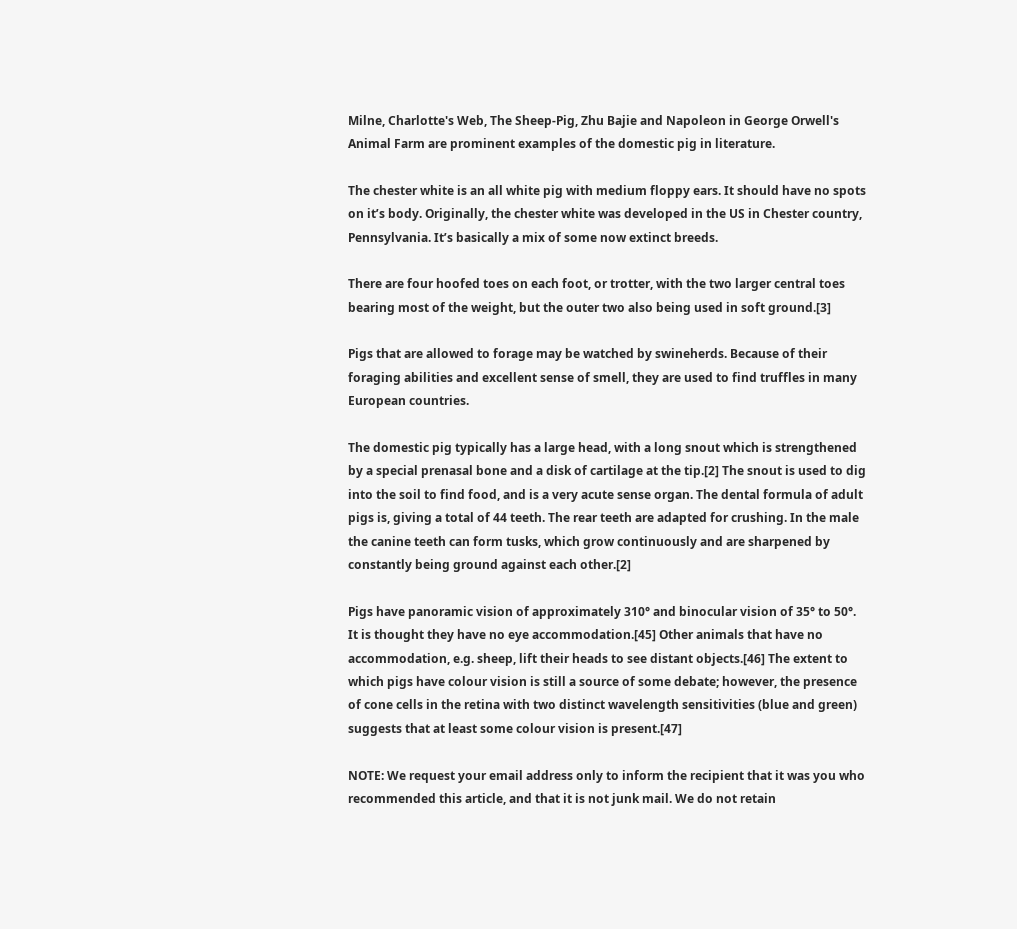Milne, Charlotte's Web, The Sheep-Pig, Zhu Bajie and Napoleon in George Orwell's Animal Farm are prominent examples of the domestic pig in literature.

The chester white is an all white pig with medium floppy ears. It should have no spots on it’s body. Originally, the chester white was developed in the US in Chester country, Pennsylvania. It’s basically a mix of some now extinct breeds.

There are four hoofed toes on each foot, or trotter, with the two larger central toes bearing most of the weight, but the outer two also being used in soft ground.[3]

Pigs that are allowed to forage may be watched by swineherds. Because of their foraging abilities and excellent sense of smell, they are used to find truffles in many European countries.

The domestic pig typically has a large head, with a long snout which is strengthened by a special prenasal bone and a disk of cartilage at the tip.[2] The snout is used to dig into the soil to find food, and is a very acute sense organ. The dental formula of adult pigs is, giving a total of 44 teeth. The rear teeth are adapted for crushing. In the male the canine teeth can form tusks, which grow continuously and are sharpened by constantly being ground against each other.[2]

Pigs have panoramic vision of approximately 310° and binocular vision of 35° to 50°. It is thought they have no eye accommodation.[45] Other animals that have no accommodation, e.g. sheep, lift their heads to see distant objects.[46] The extent to which pigs have colour vision is still a source of some debate; however, the presence of cone cells in the retina with two distinct wavelength sensitivities (blue and green) suggests that at least some colour vision is present.[47]

NOTE: We request your email address only to inform the recipient that it was you who recommended this article, and that it is not junk mail. We do not retain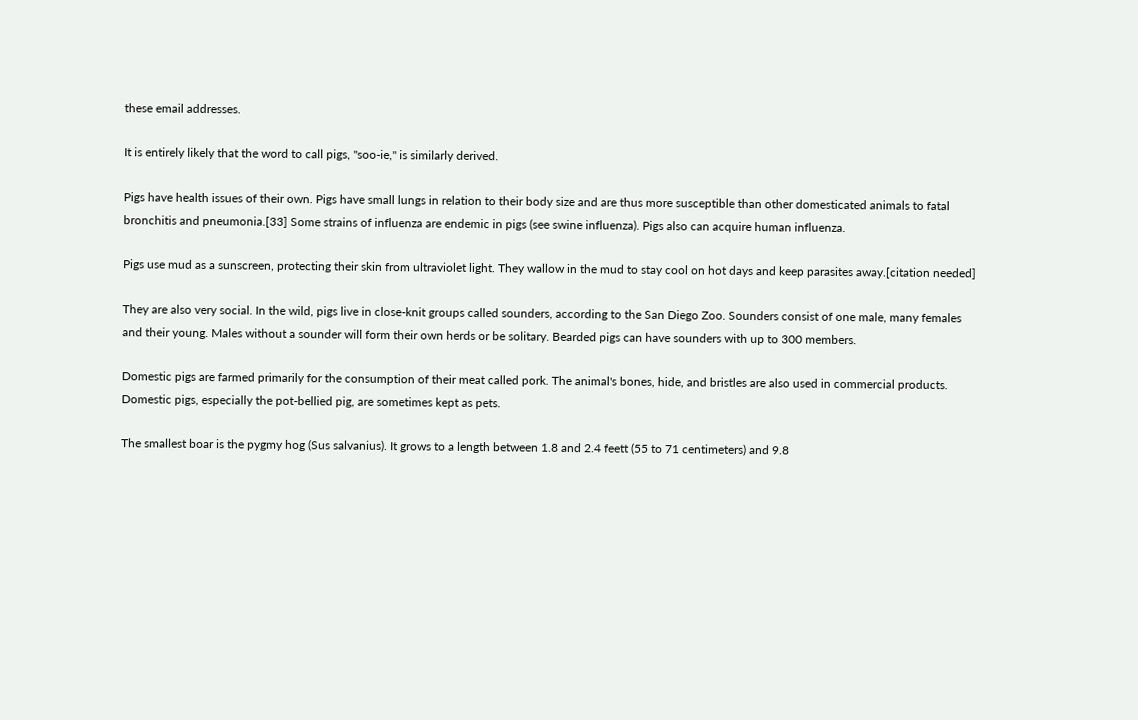these email addresses.

It is entirely likely that the word to call pigs, "soo-ie," is similarly derived.

Pigs have health issues of their own. Pigs have small lungs in relation to their body size and are thus more susceptible than other domesticated animals to fatal bronchitis and pneumonia.[33] Some strains of influenza are endemic in pigs (see swine influenza). Pigs also can acquire human influenza.

Pigs use mud as a sunscreen, protecting their skin from ultraviolet light. They wallow in the mud to stay cool on hot days and keep parasites away.[citation needed]

They are also very social. In the wild, pigs live in close-knit groups called sounders, according to the San Diego Zoo. Sounders consist of one male, many females and their young. Males without a sounder will form their own herds or be solitary. Bearded pigs can have sounders with up to 300 members.

Domestic pigs are farmed primarily for the consumption of their meat called pork. The animal's bones, hide, and bristles are also used in commercial products. Domestic pigs, especially the pot-bellied pig, are sometimes kept as pets.

The smallest boar is the pygmy hog (Sus salvanius). It grows to a length between 1.8 and 2.4 feett (55 to 71 centimeters) and 9.8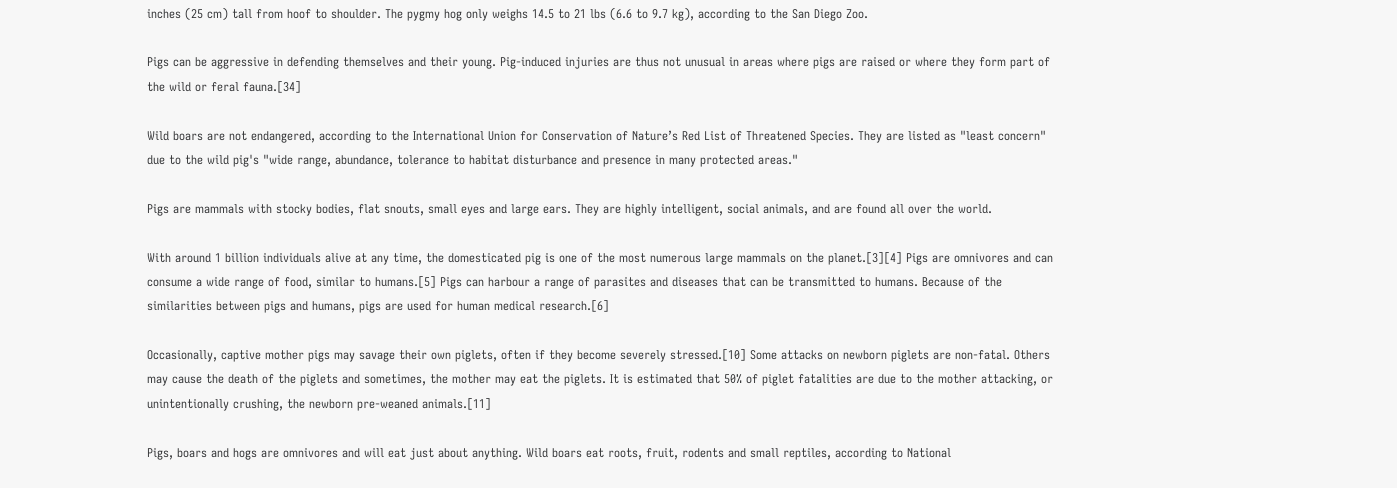inches (25 cm) tall from hoof to shoulder. The pygmy hog only weighs 14.5 to 21 lbs (6.6 to 9.7 kg), according to the San Diego Zoo.

Pigs can be aggressive in defending themselves and their young. Pig-induced injuries are thus not unusual in areas where pigs are raised or where they form part of the wild or feral fauna.[34]

Wild boars are not endangered, according to the International Union for Conservation of Nature’s Red List of Threatened Species. They are listed as "least concern" due to the wild pig's "wide range, abundance, tolerance to habitat disturbance and presence in many protected areas."

Pigs are mammals with stocky bodies, flat snouts, small eyes and large ears. They are highly intelligent, social animals, and are found all over the world.

With around 1 billion individuals alive at any time, the domesticated pig is one of the most numerous large mammals on the planet.[3][4] Pigs are omnivores and can consume a wide range of food, similar to humans.[5] Pigs can harbour a range of parasites and diseases that can be transmitted to humans. Because of the similarities between pigs and humans, pigs are used for human medical research.[6]

Occasionally, captive mother pigs may savage their own piglets, often if they become severely stressed.[10] Some attacks on newborn piglets are non-fatal. Others may cause the death of the piglets and sometimes, the mother may eat the piglets. It is estimated that 50% of piglet fatalities are due to the mother attacking, or unintentionally crushing, the newborn pre-weaned animals.[11]

Pigs, boars and hogs are omnivores and will eat just about anything. Wild boars eat roots, fruit, rodents and small reptiles, according to National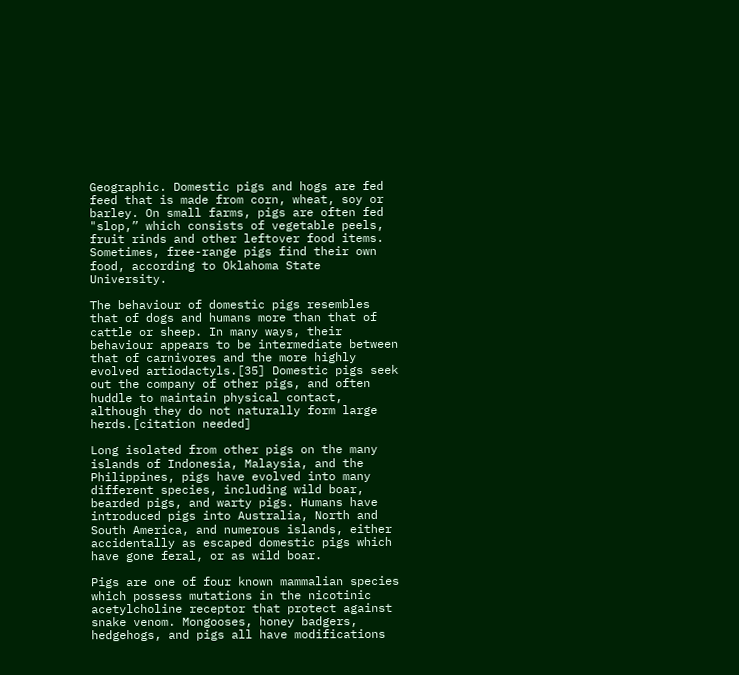Geographic. Domestic pigs and hogs are fed feed that is made from corn, wheat, soy or barley. On small farms, pigs are often fed "slop,” which consists of vegetable peels, fruit rinds and other leftover food items. Sometimes, free-range pigs find their own food, according to Oklahoma State University.

The behaviour of domestic pigs resembles that of dogs and humans more than that of cattle or sheep. In many ways, their behaviour appears to be intermediate between that of carnivores and the more highly evolved artiodactyls.[35] Domestic pigs seek out the company of other pigs, and often huddle to maintain physical contact, although they do not naturally form large herds.[citation needed]

Long isolated from other pigs on the many islands of Indonesia, Malaysia, and the Philippines, pigs have evolved into many different species, including wild boar, bearded pigs, and warty pigs. Humans have introduced pigs into Australia, North and South America, and numerous islands, either accidentally as escaped domestic pigs which have gone feral, or as wild boar.

Pigs are one of four known mammalian species which possess mutations in the nicotinic acetylcholine receptor that protect against snake venom. Mongooses, honey badgers, hedgehogs, and pigs all have modifications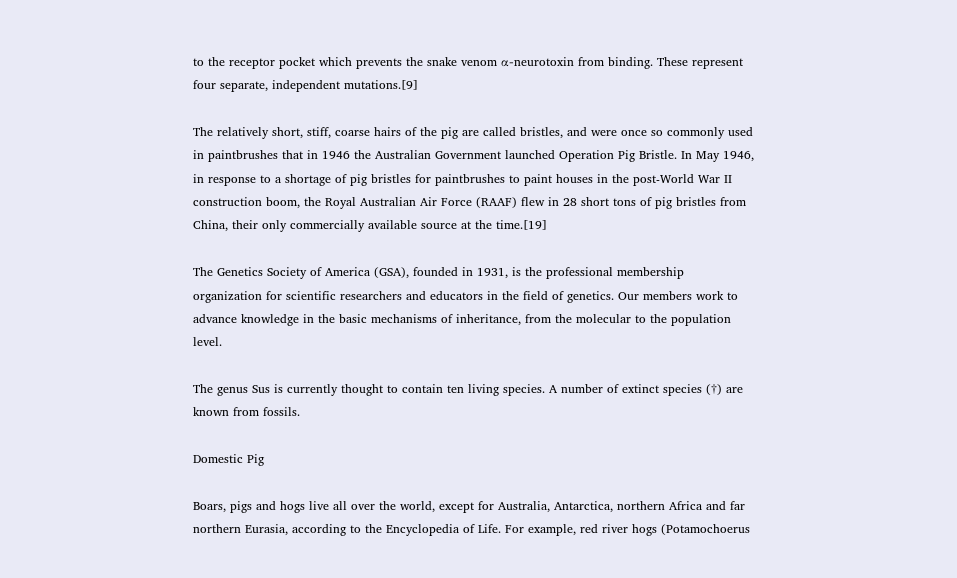to the receptor pocket which prevents the snake venom α-neurotoxin from binding. These represent four separate, independent mutations.[9]

The relatively short, stiff, coarse hairs of the pig are called bristles, and were once so commonly used in paintbrushes that in 1946 the Australian Government launched Operation Pig Bristle. In May 1946, in response to a shortage of pig bristles for paintbrushes to paint houses in the post-World War II construction boom, the Royal Australian Air Force (RAAF) flew in 28 short tons of pig bristles from China, their only commercially available source at the time.[19]

The Genetics Society of America (GSA), founded in 1931, is the professional membership organization for scientific researchers and educators in the field of genetics. Our members work to advance knowledge in the basic mechanisms of inheritance, from the molecular to the population level.

The genus Sus is currently thought to contain ten living species. A number of extinct species (†) are known from fossils.

Domestic Pig

Boars, pigs and hogs live all over the world, except for Australia, Antarctica, northern Africa and far northern Eurasia, according to the Encyclopedia of Life. For example, red river hogs (Potamochoerus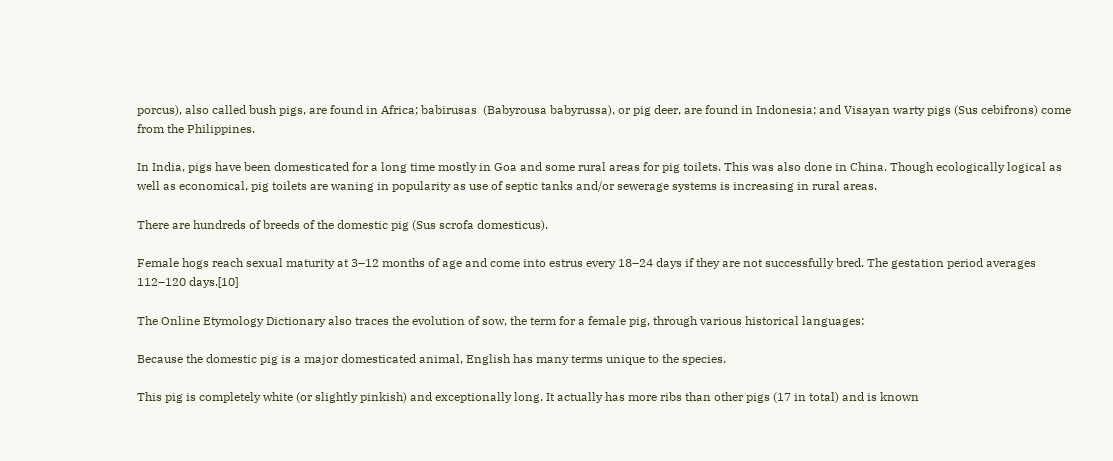porcus), also called bush pigs, are found in Africa; babirusas  (Babyrousa babyrussa), or pig deer, are found in Indonesia; and Visayan warty pigs (Sus cebifrons) come from the Philippines.

In India, pigs have been domesticated for a long time mostly in Goa and some rural areas for pig toilets. This was also done in China. Though ecologically logical as well as economical, pig toilets are waning in popularity as use of septic tanks and/or sewerage systems is increasing in rural areas.

There are hundreds of breeds of the domestic pig (Sus scrofa domesticus).

Female hogs reach sexual maturity at 3–12 months of age and come into estrus every 18–24 days if they are not successfully bred. The gestation period averages 112–120 days.[10]

The Online Etymology Dictionary also traces the evolution of sow, the term for a female pig, through various historical languages:

Because the domestic pig is a major domesticated animal, English has many terms unique to the species.

This pig is completely white (or slightly pinkish) and exceptionally long. It actually has more ribs than other pigs (17 in total) and is known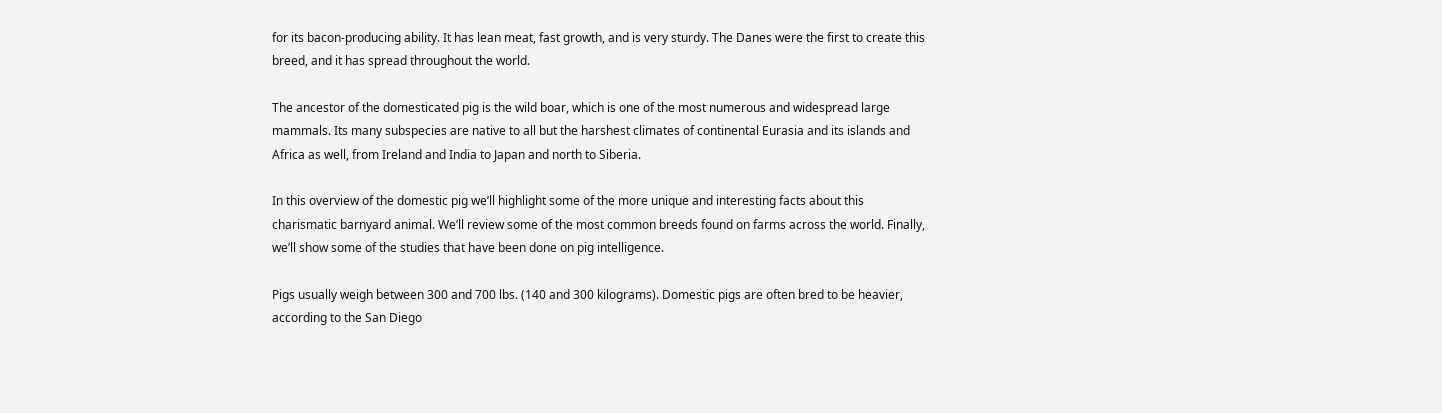for its bacon-producing ability. It has lean meat, fast growth, and is very sturdy. The Danes were the first to create this breed, and it has spread throughout the world.

The ancestor of the domesticated pig is the wild boar, which is one of the most numerous and widespread large mammals. Its many subspecies are native to all but the harshest climates of continental Eurasia and its islands and Africa as well, from Ireland and India to Japan and north to Siberia.

In this overview of the domestic pig we’ll highlight some of the more unique and interesting facts about this charismatic barnyard animal. We’ll review some of the most common breeds found on farms across the world. Finally, we’ll show some of the studies that have been done on pig intelligence.

Pigs usually weigh between 300 and 700 lbs. (140 and 300 kilograms). Domestic pigs are often bred to be heavier, according to the San Diego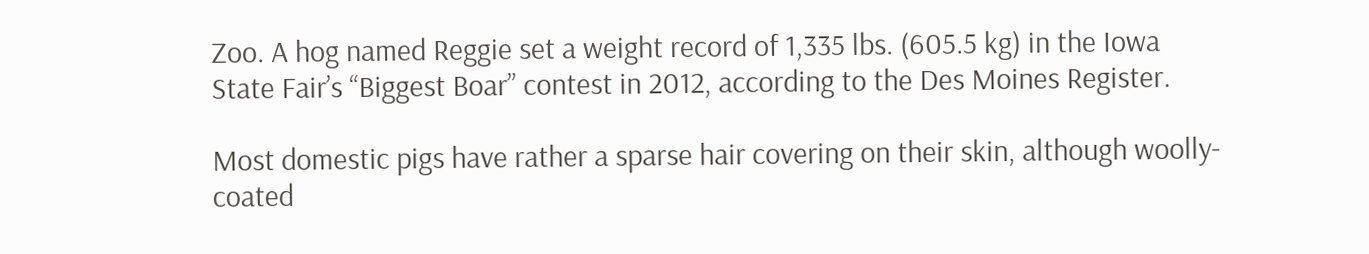Zoo. A hog named Reggie set a weight record of 1,335 lbs. (605.5 kg) in the Iowa State Fair’s “Biggest Boar” contest in 2012, according to the Des Moines Register.

Most domestic pigs have rather a sparse hair covering on their skin, although woolly-coated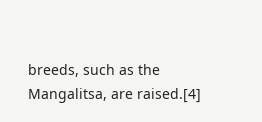breeds, such as the Mangalitsa, are raised.[4]